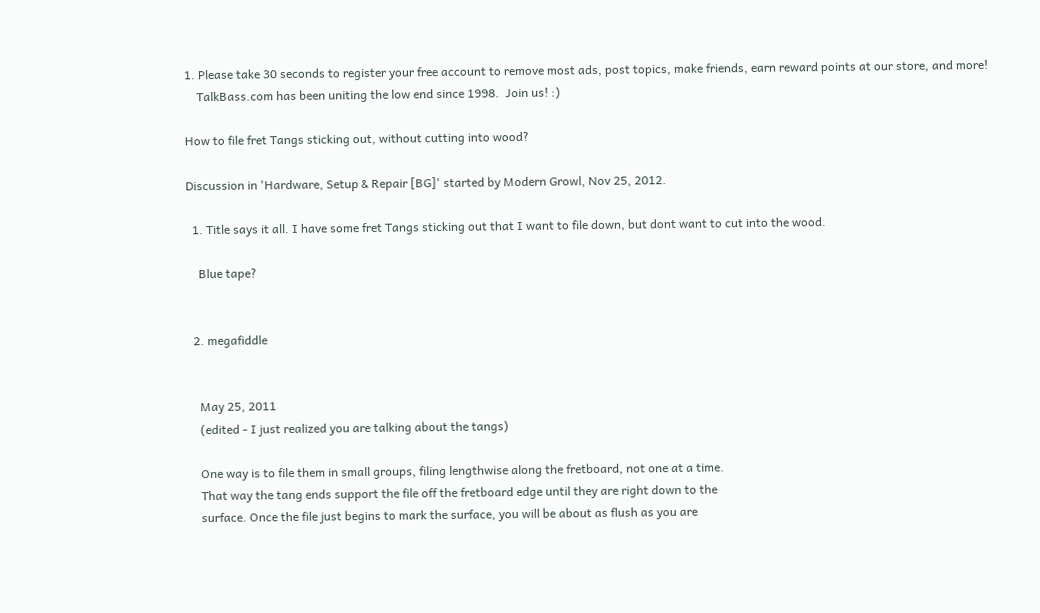1. Please take 30 seconds to register your free account to remove most ads, post topics, make friends, earn reward points at our store, and more!
    TalkBass.com has been uniting the low end since 1998.  Join us! :)

How to file fret Tangs sticking out, without cutting into wood?

Discussion in 'Hardware, Setup & Repair [BG]' started by Modern Growl, Nov 25, 2012.

  1. Title says it all. I have some fret Tangs sticking out that I want to file down, but dont want to cut into the wood.

    Blue tape?


  2. megafiddle


    May 25, 2011
    (edited - I just realized you are talking about the tangs)

    One way is to file them in small groups, filing lengthwise along the fretboard, not one at a time.
    That way the tang ends support the file off the fretboard edge until they are right down to the
    surface. Once the file just begins to mark the surface, you will be about as flush as you are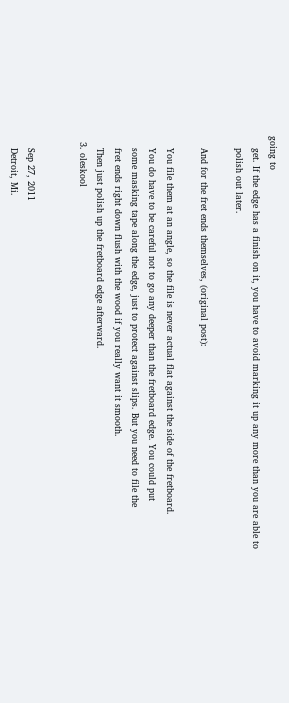going to
    get. If the edge has a finish on it, you have to avoid marking it up any more than you are able to
    polish out later.

    And for the fret ends themselves, (original post):

    You file them at an angle, so the file is never actual flat against the side of the fretboard.
    You do have to be careful not to go any deeper than the fretboard edge. You could put
    some masking tape along the edge, just to protect against slips. But you need to file the
    fret ends right down flush with the wood if you really want it smooth.
    Then just polish up the fretboard edge afterward.
  3. oleskool


    Sep 27, 2011
    Detroit, Mi.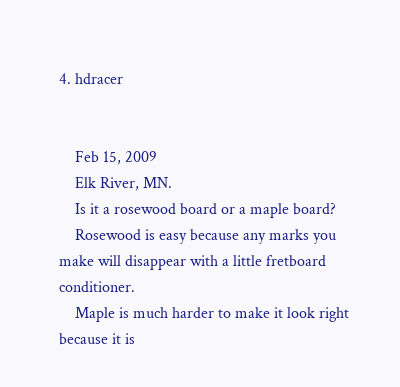4. hdracer


    Feb 15, 2009
    Elk River, MN.
    Is it a rosewood board or a maple board?
    Rosewood is easy because any marks you make will disappear with a little fretboard conditioner.
    Maple is much harder to make it look right because it is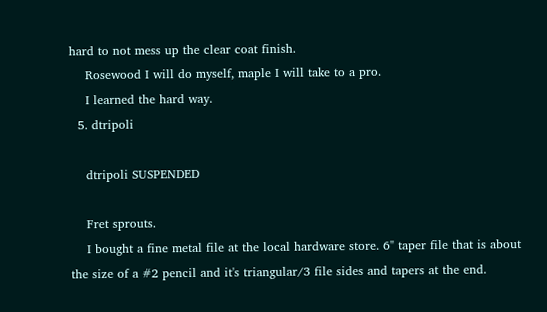hard to not mess up the clear coat finish.
    Rosewood I will do myself, maple I will take to a pro.
    I learned the hard way.
  5. dtripoli

    dtripoli SUSPENDED

    Fret sprouts.
    I bought a fine metal file at the local hardware store. 6" taper file that is about the size of a #2 pencil and it's triangular/3 file sides and tapers at the end.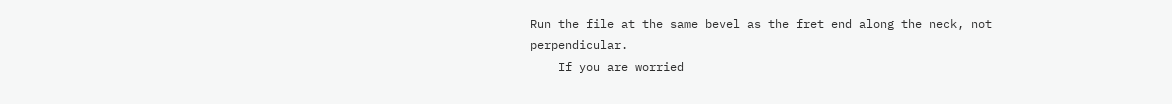Run the file at the same bevel as the fret end along the neck, not perpendicular.
    If you are worried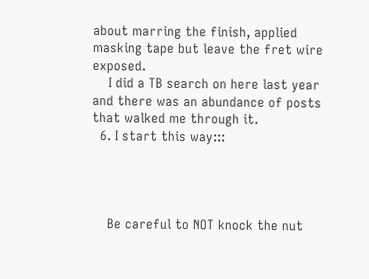about marring the finish, applied masking tape but leave the fret wire exposed.
    I did a TB search on here last year and there was an abundance of posts that walked me through it.
  6. I start this way:::




    Be careful to NOT knock the nut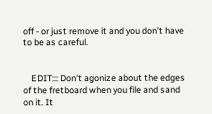off - or just remove it and you don't have to be as careful.


    EDIT::: Don't agonize about the edges of the fretboard when you file and sand on it. It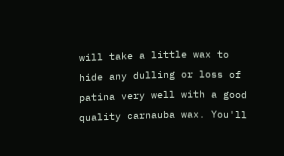will take a little wax to hide any dulling or loss of patina very well with a good quality carnauba wax. You'll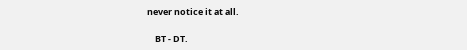never notice it at all.

    BT - DT.